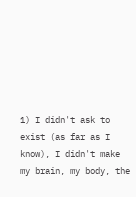1) I didn't ask to exist (as far as I know), I didn't make my brain, my body, the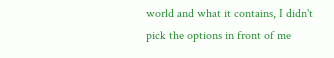world and what it contains, I didn't pick the options in front of me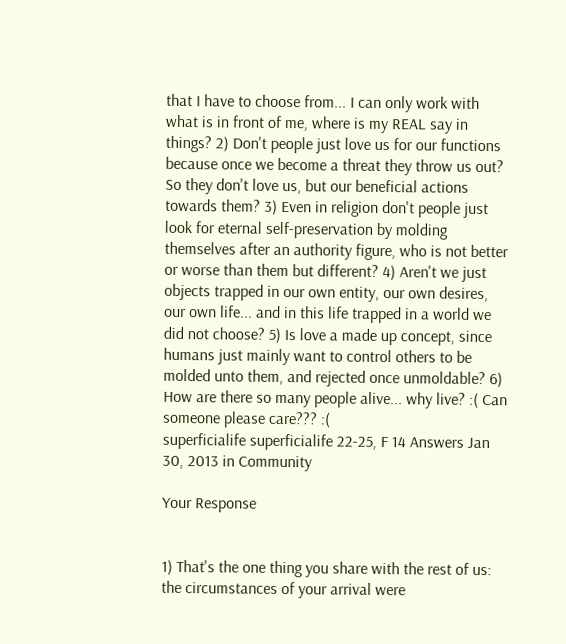that I have to choose from... I can only work with what is in front of me, where is my REAL say in things? 2) Don't people just love us for our functions because once we become a threat they throw us out? So they don't love us, but our beneficial actions towards them? 3) Even in religion don't people just look for eternal self-preservation by molding themselves after an authority figure, who is not better or worse than them but different? 4) Aren't we just objects trapped in our own entity, our own desires, our own life... and in this life trapped in a world we did not choose? 5) Is love a made up concept, since humans just mainly want to control others to be molded unto them, and rejected once unmoldable? 6) How are there so many people alive... why live? :( Can someone please care??? :(
superficialife superficialife 22-25, F 14 Answers Jan 30, 2013 in Community

Your Response


1) That's the one thing you share with the rest of us: the circumstances of your arrival were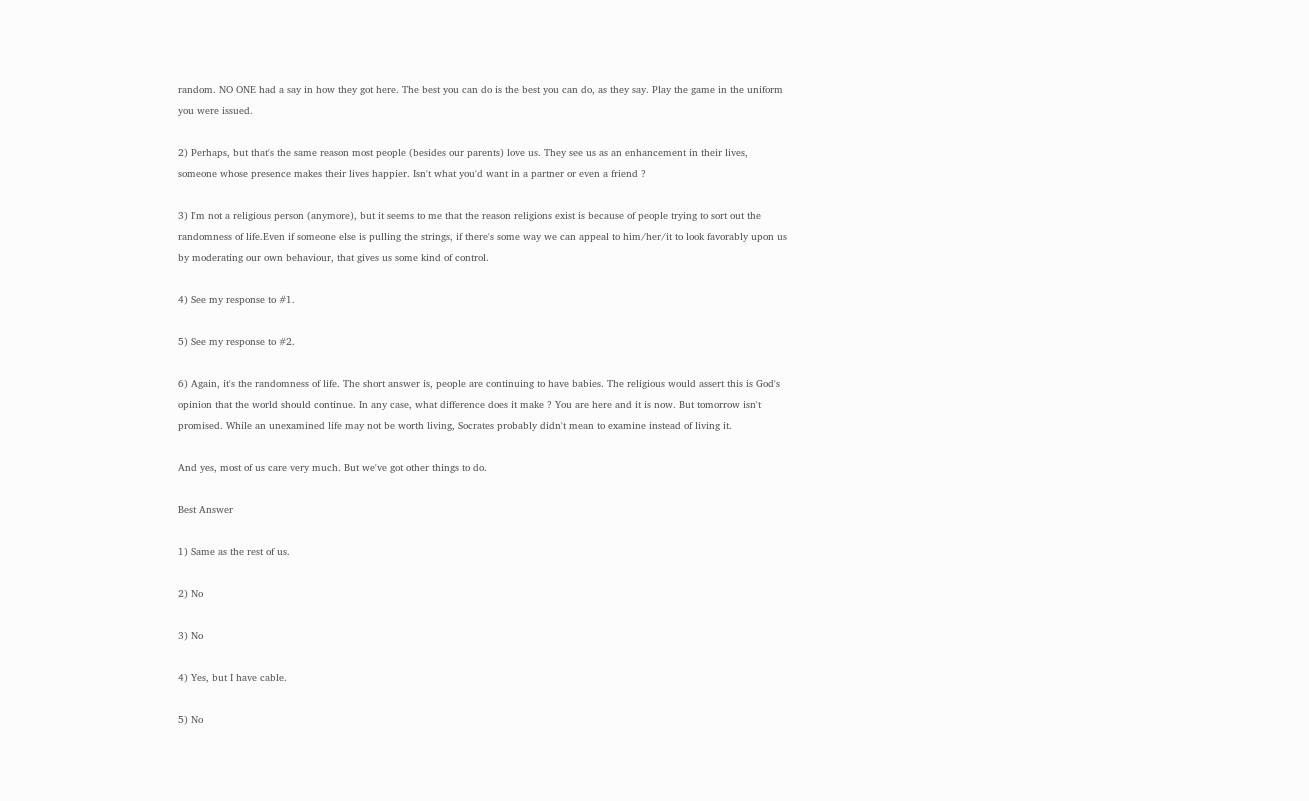random. NO ONE had a say in how they got here. The best you can do is the best you can do, as they say. Play the game in the uniform you were issued.

2) Perhaps, but that's the same reason most people (besides our parents) love us. They see us as an enhancement in their lives, someone whose presence makes their lives happier. Isn't what you'd want in a partner or even a friend ?

3) I'm not a religious person (anymore), but it seems to me that the reason religions exist is because of people trying to sort out the randomness of life.Even if someone else is pulling the strings, if there's some way we can appeal to him/her/it to look favorably upon us by moderating our own behaviour, that gives us some kind of control.

4) See my response to #1.

5) See my response to #2.

6) Again, it's the randomness of life. The short answer is, people are continuing to have babies. The religious would assert this is God's opinion that the world should continue. In any case, what difference does it make ? You are here and it is now. But tomorrow isn't promised. While an unexamined life may not be worth living, Socrates probably didn't mean to examine instead of living it.

And yes, most of us care very much. But we've got other things to do.

Best Answer

1) Same as the rest of us.

2) No

3) No

4) Yes, but I have cable.

5) No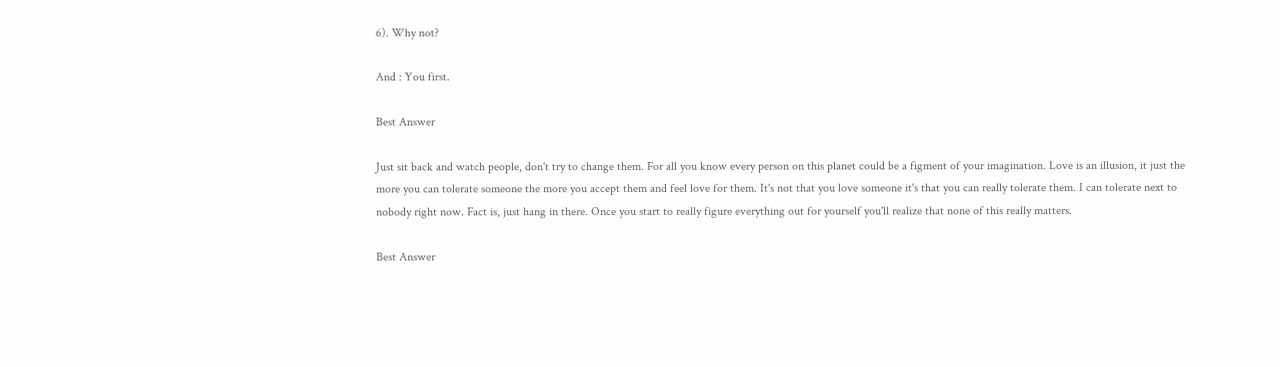6). Why not?

And : You first.

Best Answer

Just sit back and watch people, don't try to change them. For all you know every person on this planet could be a figment of your imagination. Love is an illusion, it just the more you can tolerate someone the more you accept them and feel love for them. It's not that you love someone it's that you can really tolerate them. I can tolerate next to nobody right now. Fact is, just hang in there. Once you start to really figure everything out for yourself you'll realize that none of this really matters.

Best Answer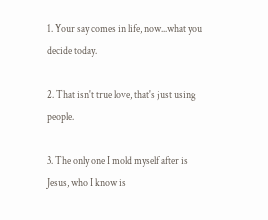1. Your say comes in life, now...what you decide today.

2. That isn't true love, that's just using people.

3. The only one I mold myself after is Jesus, who I know is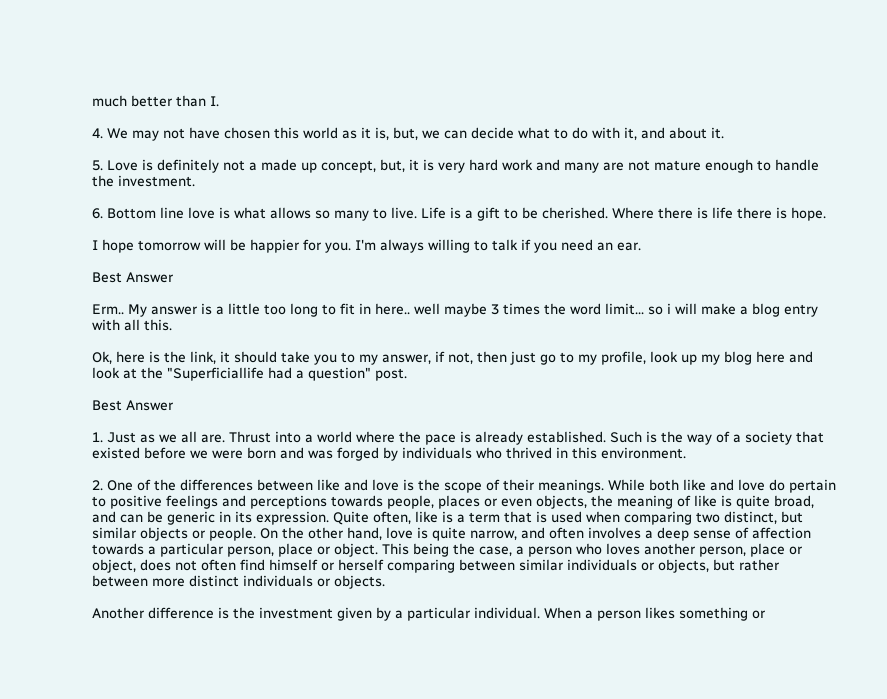much better than I.

4. We may not have chosen this world as it is, but, we can decide what to do with it, and about it.

5. Love is definitely not a made up concept, but, it is very hard work and many are not mature enough to handle the investment.

6. Bottom line love is what allows so many to live. Life is a gift to be cherished. Where there is life there is hope.

I hope tomorrow will be happier for you. I'm always willing to talk if you need an ear.

Best Answer

Erm.. My answer is a little too long to fit in here.. well maybe 3 times the word limit... so i will make a blog entry with all this.

Ok, here is the link, it should take you to my answer, if not, then just go to my profile, look up my blog here and look at the "Superficiallife had a question" post.

Best Answer

1. Just as we all are. Thrust into a world where the pace is already established. Such is the way of a society that existed before we were born and was forged by individuals who thrived in this environment.

2. One of the differences between like and love is the scope of their meanings. While both like and love do pertain to positive feelings and perceptions towards people, places or even objects, the meaning of like is quite broad, and can be generic in its expression. Quite often, like is a term that is used when comparing two distinct, but similar objects or people. On the other hand, love is quite narrow, and often involves a deep sense of affection towards a particular person, place or object. This being the case, a person who loves another person, place or object, does not often find himself or herself comparing between similar individuals or objects, but rather between more distinct individuals or objects.

Another difference is the investment given by a particular individual. When a person likes something or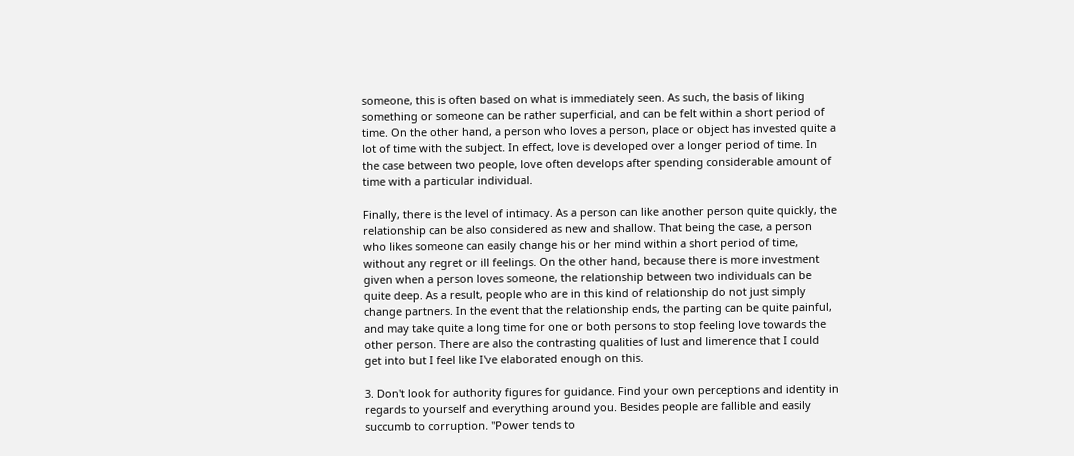someone, this is often based on what is immediately seen. As such, the basis of liking something or someone can be rather superficial, and can be felt within a short period of time. On the other hand, a person who loves a person, place or object has invested quite a lot of time with the subject. In effect, love is developed over a longer period of time. In the case between two people, love often develops after spending considerable amount of time with a particular individual.

Finally, there is the level of intimacy. As a person can like another person quite quickly, the relationship can be also considered as new and shallow. That being the case, a person who likes someone can easily change his or her mind within a short period of time, without any regret or ill feelings. On the other hand, because there is more investment given when a person loves someone, the relationship between two individuals can be quite deep. As a result, people who are in this kind of relationship do not just simply change partners. In the event that the relationship ends, the parting can be quite painful, and may take quite a long time for one or both persons to stop feeling love towards the other person. There are also the contrasting qualities of lust and limerence that I could get into but I feel like I've elaborated enough on this.

3. Don't look for authority figures for guidance. Find your own perceptions and identity in regards to yourself and everything around you. Besides people are fallible and easily succumb to corruption. "Power tends to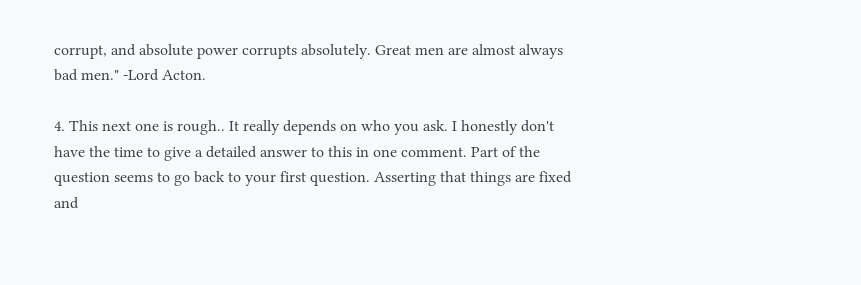corrupt, and absolute power corrupts absolutely. Great men are almost always bad men." -Lord Acton.

4. This next one is rough.. It really depends on who you ask. I honestly don't have the time to give a detailed answer to this in one comment. Part of the question seems to go back to your first question. Asserting that things are fixed and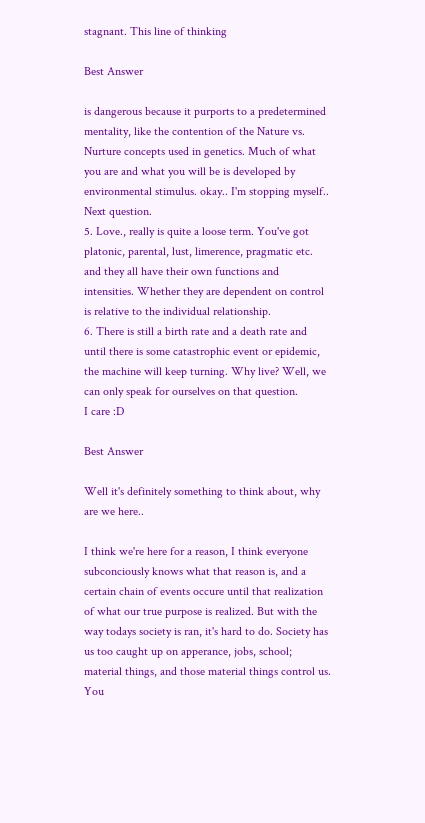stagnant. This line of thinking

Best Answer

is dangerous because it purports to a predetermined mentality, like the contention of the Nature vs. Nurture concepts used in genetics. Much of what you are and what you will be is developed by environmental stimulus. okay.. I'm stopping myself.. Next question.
5. Love., really is quite a loose term. You've got platonic, parental, lust, limerence, pragmatic etc. and they all have their own functions and intensities. Whether they are dependent on control is relative to the individual relationship.
6. There is still a birth rate and a death rate and until there is some catastrophic event or epidemic, the machine will keep turning. Why live? Well, we can only speak for ourselves on that question.
I care :D

Best Answer

Well it's definitely something to think about, why are we here..

I think we're here for a reason, I think everyone subconciously knows what that reason is, and a certain chain of events occure until that realization of what our true purpose is realized. But with the way todays society is ran, it's hard to do. Society has us too caught up on apperance, jobs, school; material things, and those material things control us. You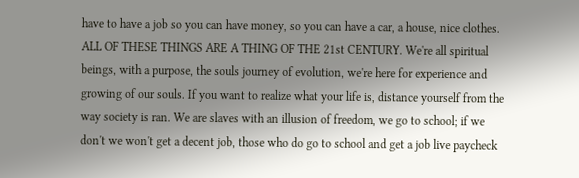have to have a job so you can have money, so you can have a car, a house, nice clothes. ALL OF THESE THINGS ARE A THING OF THE 21st CENTURY. We're all spiritual beings, with a purpose, the souls journey of evolution, we're here for experience and growing of our souls. If you want to realize what your life is, distance yourself from the way society is ran. We are slaves with an illusion of freedom, we go to school; if we don't we won't get a decent job, those who do go to school and get a job live paycheck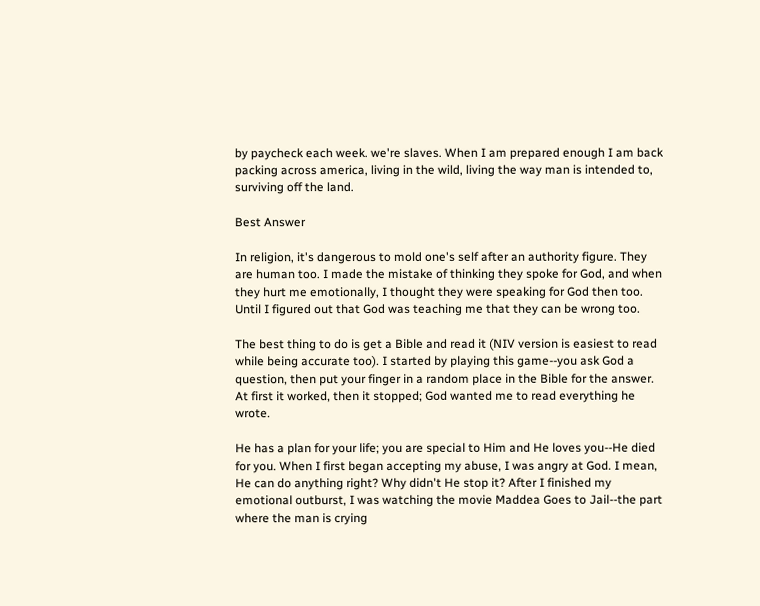by paycheck each week. we're slaves. When I am prepared enough I am back packing across america, living in the wild, living the way man is intended to, surviving off the land.

Best Answer

In religion, it's dangerous to mold one's self after an authority figure. They are human too. I made the mistake of thinking they spoke for God, and when they hurt me emotionally, I thought they were speaking for God then too. Until I figured out that God was teaching me that they can be wrong too.

The best thing to do is get a Bible and read it (NIV version is easiest to read while being accurate too). I started by playing this game--you ask God a question, then put your finger in a random place in the Bible for the answer. At first it worked, then it stopped; God wanted me to read everything he wrote.

He has a plan for your life; you are special to Him and He loves you--He died for you. When I first began accepting my abuse, I was angry at God. I mean, He can do anything right? Why didn't He stop it? After I finished my emotional outburst, I was watching the movie Maddea Goes to Jail--the part where the man is crying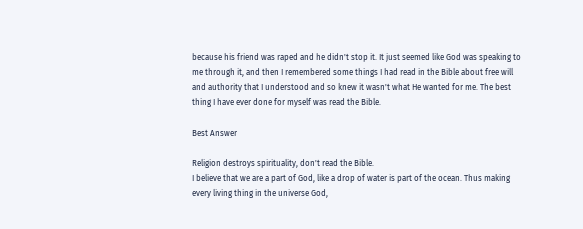because his friend was raped and he didn't stop it. It just seemed like God was speaking to me through it, and then I remembered some things I had read in the Bible about free will and authority that I understood and so knew it wasn't what He wanted for me. The best thing I have ever done for myself was read the Bible.

Best Answer

Religion destroys spirituality, don't read the Bible.
I believe that we are a part of God, like a drop of water is part of the ocean. Thus making every living thing in the universe God,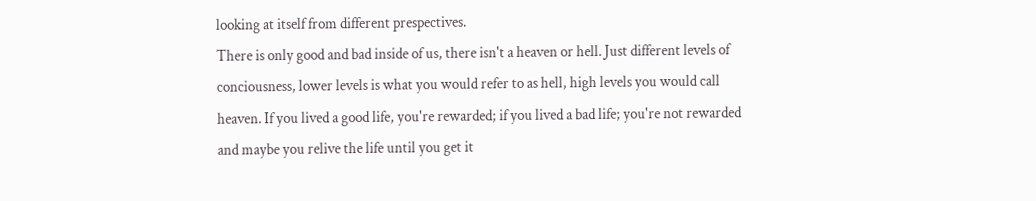looking at itself from different prespectives.
There is only good and bad inside of us, there isn't a heaven or hell. Just different levels of conciousness, lower levels is what you would refer to as hell, high levels you would call heaven. If you lived a good life, you're rewarded; if you lived a bad life; you're not rewarded and maybe you relive the life until you get it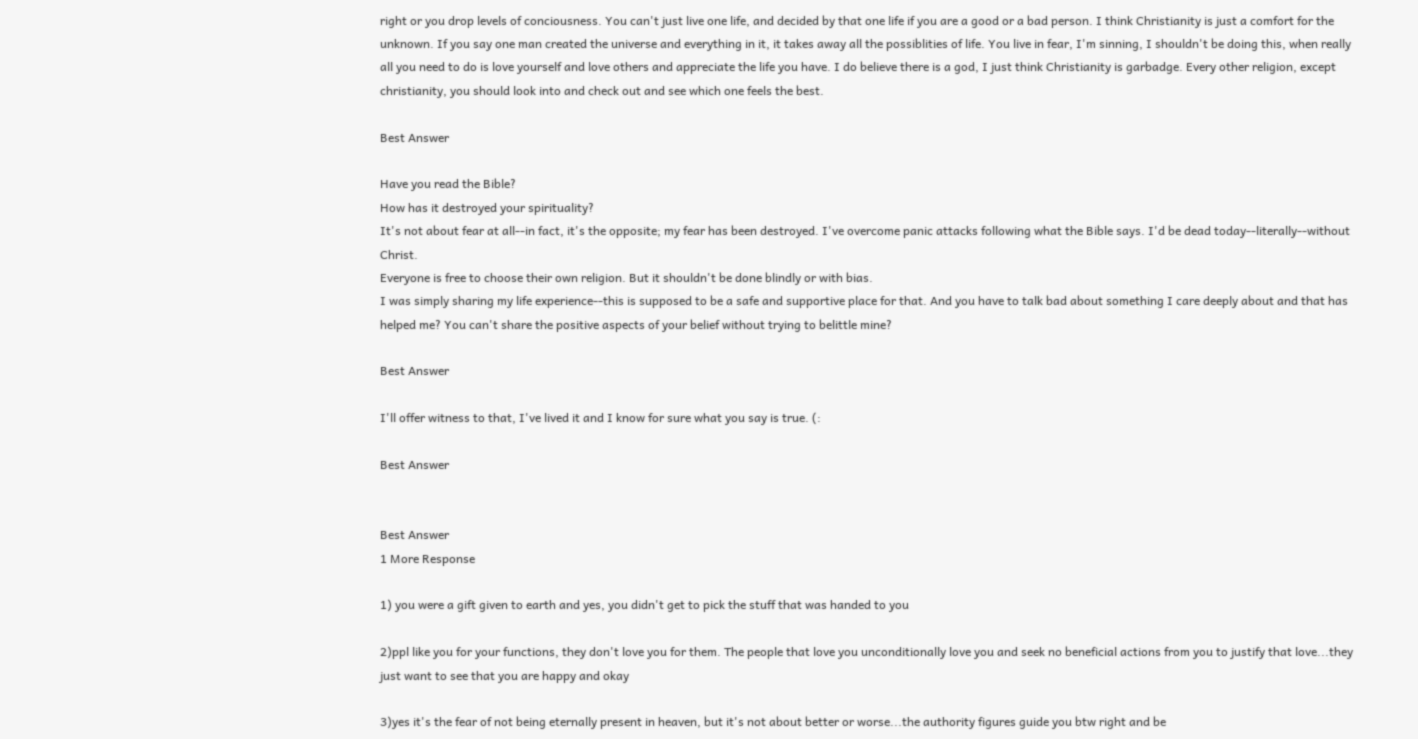right or you drop levels of conciousness. You can't just live one life, and decided by that one life if you are a good or a bad person. I think Christianity is just a comfort for the unknown. If you say one man created the universe and everything in it, it takes away all the possiblities of life. You live in fear, I'm sinning, I shouldn't be doing this, when really all you need to do is love yourself and love others and appreciate the life you have. I do believe there is a god, I just think Christianity is garbadge. Every other religion, except christianity, you should look into and check out and see which one feels the best.

Best Answer

Have you read the Bible?
How has it destroyed your spirituality?
It's not about fear at all--in fact, it's the opposite; my fear has been destroyed. I've overcome panic attacks following what the Bible says. I'd be dead today--literally--without Christ.
Everyone is free to choose their own religion. But it shouldn't be done blindly or with bias.
I was simply sharing my life experience--this is supposed to be a safe and supportive place for that. And you have to talk bad about something I care deeply about and that has helped me? You can't share the positive aspects of your belief without trying to belittle mine?

Best Answer

I'll offer witness to that, I've lived it and I know for sure what you say is true. (:

Best Answer


Best Answer
1 More Response

1) you were a gift given to earth and yes, you didn't get to pick the stuff that was handed to you

2)ppl like you for your functions, they don't love you for them. The people that love you unconditionally love you and seek no beneficial actions from you to justify that love...they just want to see that you are happy and okay

3)yes it's the fear of not being eternally present in heaven, but it's not about better or worse...the authority figures guide you btw right and be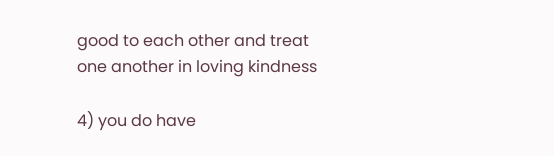good to each other and treat one another in loving kindness

4) you do have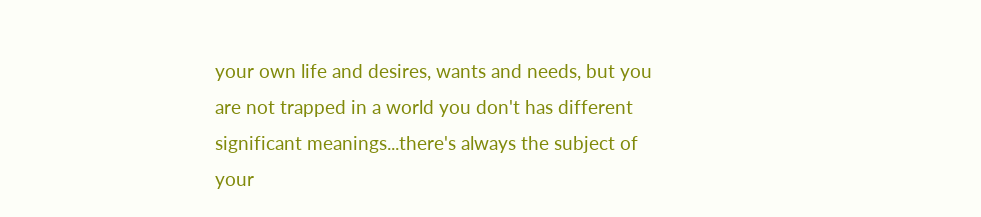your own life and desires, wants and needs, but you are not trapped in a world you don't has different significant meanings...there's always the subject of your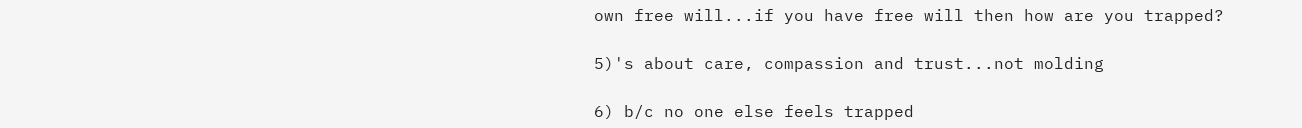own free will...if you have free will then how are you trapped?

5)'s about care, compassion and trust...not molding

6) b/c no one else feels trapped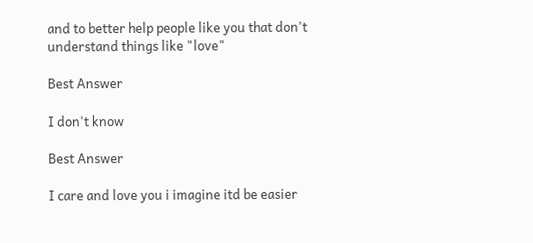and to better help people like you that don't understand things like "love"

Best Answer

I don't know

Best Answer

I care and love you i imagine itd be easier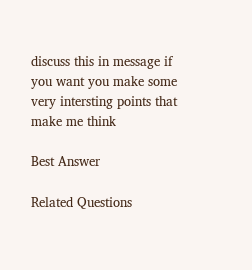discuss this in message if you want you make some very intersting points that make me think

Best Answer

Related Questions